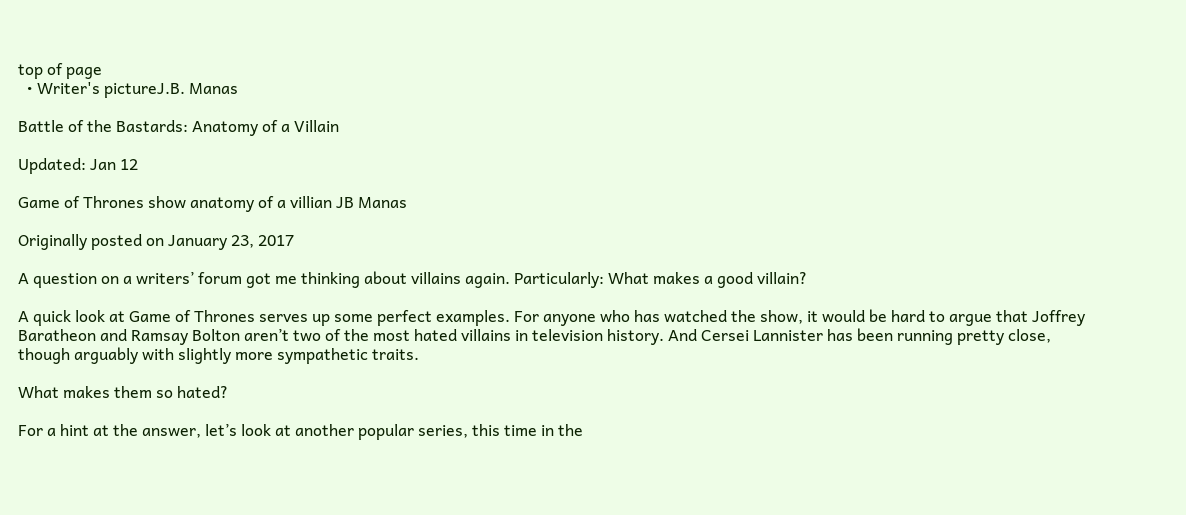top of page
  • Writer's pictureJ.B. Manas

Battle of the Bastards: Anatomy of a Villain

Updated: Jan 12

Game of Thrones show anatomy of a villian JB Manas

Originally posted on January 23, 2017

A question on a writers’ forum got me thinking about villains again. Particularly: What makes a good villain?

A quick look at Game of Thrones serves up some perfect examples. For anyone who has watched the show, it would be hard to argue that Joffrey Baratheon and Ramsay Bolton aren’t two of the most hated villains in television history. And Cersei Lannister has been running pretty close, though arguably with slightly more sympathetic traits.

What makes them so hated?

For a hint at the answer, let’s look at another popular series, this time in the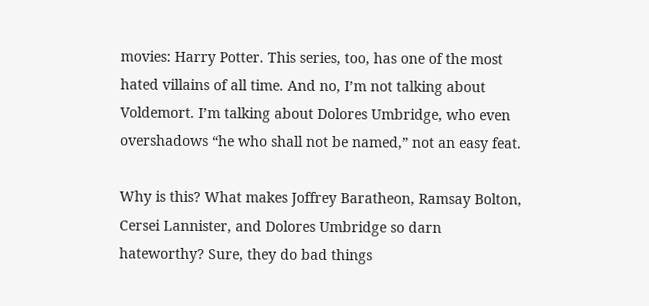movies: Harry Potter. This series, too, has one of the most hated villains of all time. And no, I’m not talking about Voldemort. I’m talking about Dolores Umbridge, who even overshadows “he who shall not be named,” not an easy feat.

Why is this? What makes Joffrey Baratheon, Ramsay Bolton, Cersei Lannister, and Dolores Umbridge so darn hateworthy? Sure, they do bad things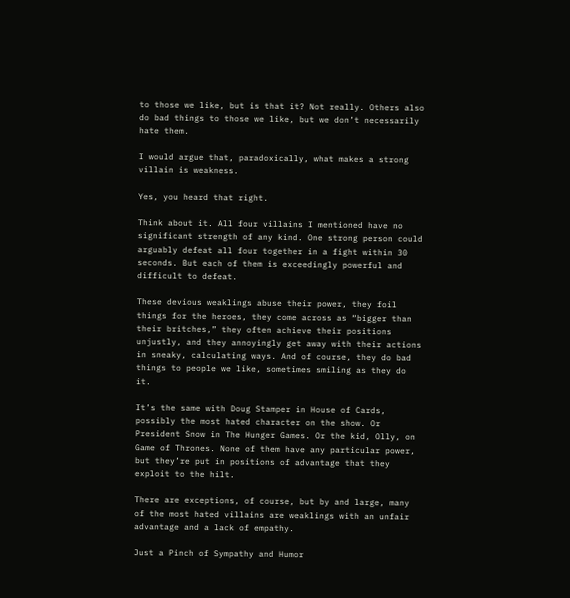to those we like, but is that it? Not really. Others also do bad things to those we like, but we don’t necessarily hate them.

I would argue that, paradoxically, what makes a strong villain is weakness.

Yes, you heard that right.

Think about it. All four villains I mentioned have no significant strength of any kind. One strong person could arguably defeat all four together in a fight within 30 seconds. But each of them is exceedingly powerful and difficult to defeat.

These devious weaklings abuse their power, they foil things for the heroes, they come across as “bigger than their britches,” they often achieve their positions unjustly, and they annoyingly get away with their actions in sneaky, calculating ways. And of course, they do bad things to people we like, sometimes smiling as they do it.

It’s the same with Doug Stamper in House of Cards, possibly the most hated character on the show. Or President Snow in The Hunger Games. Or the kid, Olly, on Game of Thrones. None of them have any particular power, but they’re put in positions of advantage that they exploit to the hilt.

There are exceptions, of course, but by and large, many of the most hated villains are weaklings with an unfair advantage and a lack of empathy.

Just a Pinch of Sympathy and Humor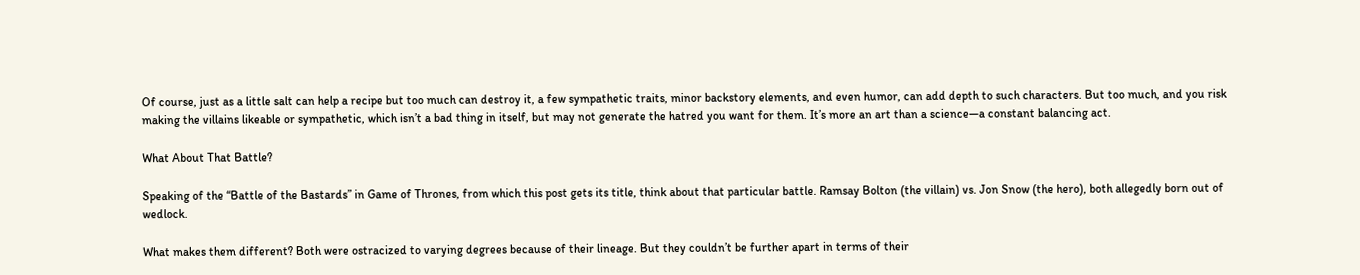Of course, just as a little salt can help a recipe but too much can destroy it, a few sympathetic traits, minor backstory elements, and even humor, can add depth to such characters. But too much, and you risk making the villains likeable or sympathetic, which isn’t a bad thing in itself, but may not generate the hatred you want for them. It’s more an art than a science—a constant balancing act.

What About That Battle?

Speaking of the “Battle of the Bastards” in Game of Thrones, from which this post gets its title, think about that particular battle. Ramsay Bolton (the villain) vs. Jon Snow (the hero), both allegedly born out of wedlock.

What makes them different? Both were ostracized to varying degrees because of their lineage. But they couldn’t be further apart in terms of their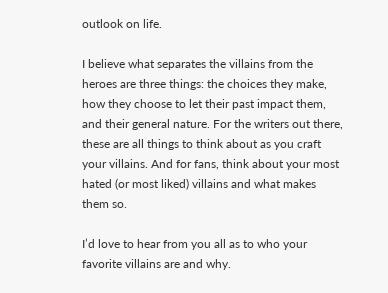outlook on life.

I believe what separates the villains from the heroes are three things: the choices they make, how they choose to let their past impact them, and their general nature. For the writers out there, these are all things to think about as you craft your villains. And for fans, think about your most hated (or most liked) villains and what makes them so.

I’d love to hear from you all as to who your favorite villains are and why.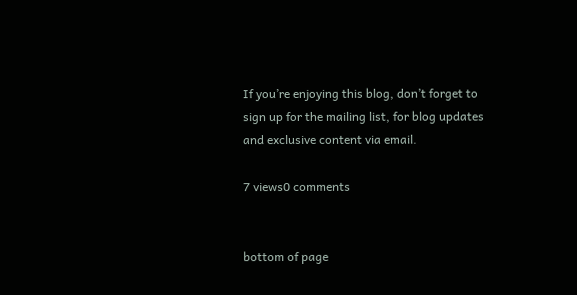If you’re enjoying this blog, don’t forget to sign up for the mailing list, for blog updates and exclusive content via email.

7 views0 comments


bottom of page